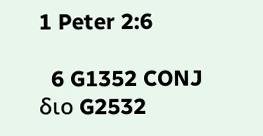1 Peter 2:6

  6 G1352 CONJ διο G2532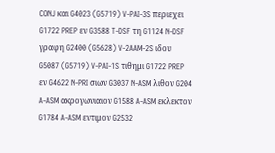CONJ και G4023 (G5719) V-PAI-3S περιεχει G1722 PREP εν G3588 T-DSF τη G1124 N-DSF γραφη G2400 (G5628) V-2AAM-2S ιδου G5087 (G5719) V-PAI-1S τιθημι G1722 PREP εν G4622 N-PRI σιων G3037 N-ASM λιθον G204 A-ASM ακρογωνιαιον G1588 A-ASM εκλεκτον G1784 A-ASM εντιμον G2532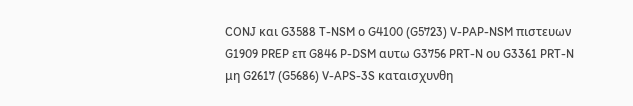CONJ και G3588 T-NSM ο G4100 (G5723) V-PAP-NSM πιστευων G1909 PREP επ G846 P-DSM αυτω G3756 PRT-N ου G3361 PRT-N μη G2617 (G5686) V-APS-3S καταισχυνθη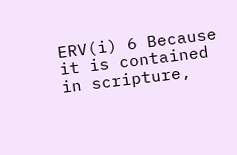ERV(i) 6 Because it is contained in scripture,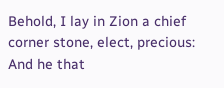Behold, I lay in Zion a chief corner stone, elect, precious: And he that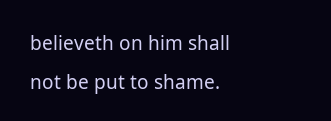believeth on him shall not be put to shame.